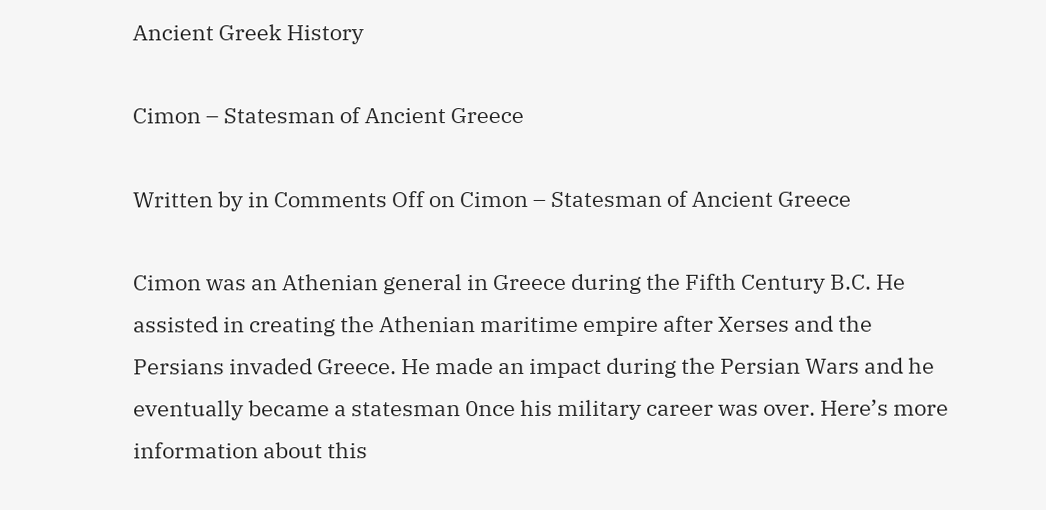Ancient Greek History

Cimon – Statesman of Ancient Greece

Written by in Comments Off on Cimon – Statesman of Ancient Greece

Cimon was an Athenian general in Greece during the Fifth Century B.C. He assisted in creating the Athenian maritime empire after Xerses and the Persians invaded Greece. He made an impact during the Persian Wars and he eventually became a statesman 0nce his military career was over. Here’s more information about this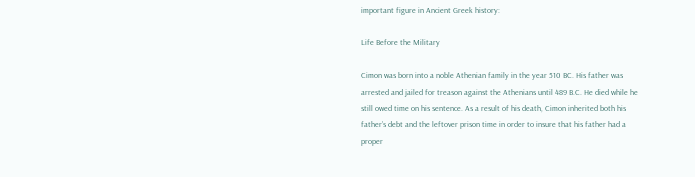important figure in Ancient Greek history:

Life Before the Military

Cimon was born into a noble Athenian family in the year 510 BC. His father was arrested and jailed for treason against the Athenians until 489 B.C. He died while he still owed time on his sentence. As a result of his death, Cimon inherited both his father’s debt and the leftover prison time in order to insure that his father had a proper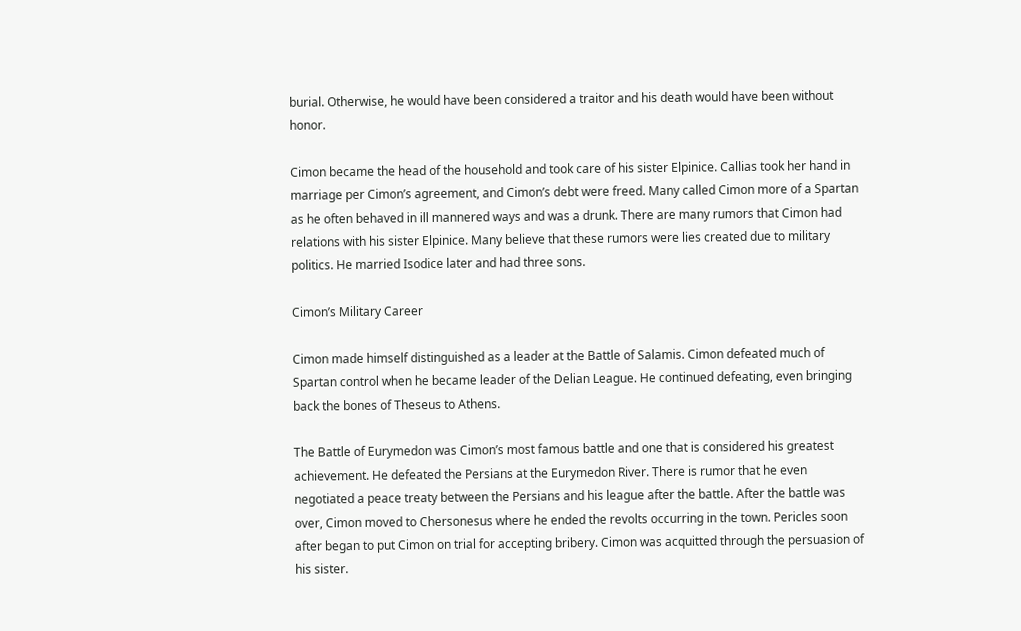burial. Otherwise, he would have been considered a traitor and his death would have been without honor.

Cimon became the head of the household and took care of his sister Elpinice. Callias took her hand in marriage per Cimon’s agreement, and Cimon’s debt were freed. Many called Cimon more of a Spartan as he often behaved in ill mannered ways and was a drunk. There are many rumors that Cimon had relations with his sister Elpinice. Many believe that these rumors were lies created due to military politics. He married Isodice later and had three sons.

Cimon’s Military Career

Cimon made himself distinguished as a leader at the Battle of Salamis. Cimon defeated much of Spartan control when he became leader of the Delian League. He continued defeating, even bringing back the bones of Theseus to Athens.

The Battle of Eurymedon was Cimon’s most famous battle and one that is considered his greatest achievement. He defeated the Persians at the Eurymedon River. There is rumor that he even negotiated a peace treaty between the Persians and his league after the battle. After the battle was over, Cimon moved to Chersonesus where he ended the revolts occurring in the town. Pericles soon after began to put Cimon on trial for accepting bribery. Cimon was acquitted through the persuasion of his sister.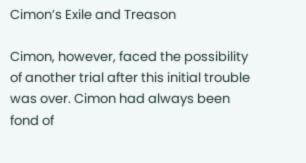Cimon’s Exile and Treason

Cimon, however, faced the possibility of another trial after this initial trouble was over. Cimon had always been fond of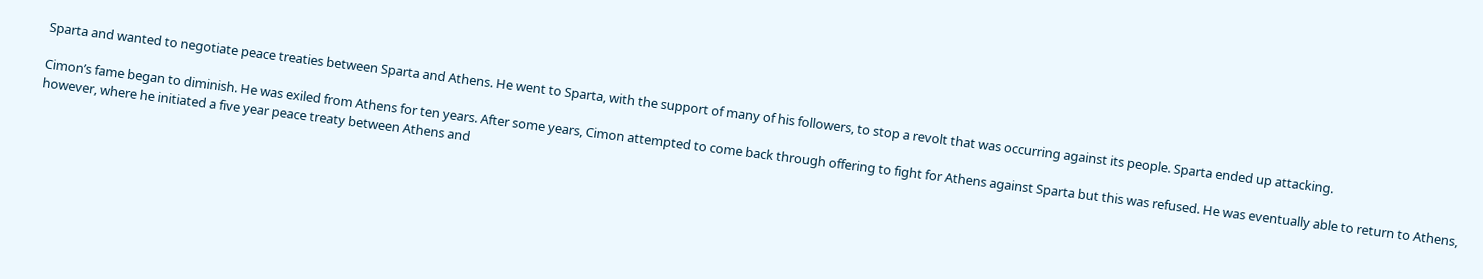Sparta and wanted to negotiate peace treaties between Sparta and Athens. He went to Sparta, with the support of many of his followers, to stop a revolt that was occurring against its people. Sparta ended up attacking.

Cimon’s fame began to diminish. He was exiled from Athens for ten years. After some years, Cimon attempted to come back through offering to fight for Athens against Sparta but this was refused. He was eventually able to return to Athens, however, where he initiated a five year peace treaty between Athens and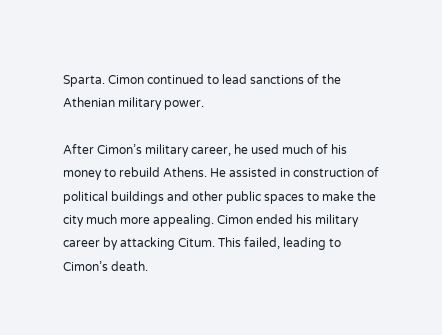Sparta. Cimon continued to lead sanctions of the Athenian military power.

After Cimon’s military career, he used much of his money to rebuild Athens. He assisted in construction of political buildings and other public spaces to make the city much more appealing. Cimon ended his military career by attacking Citum. This failed, leading to Cimon’s death.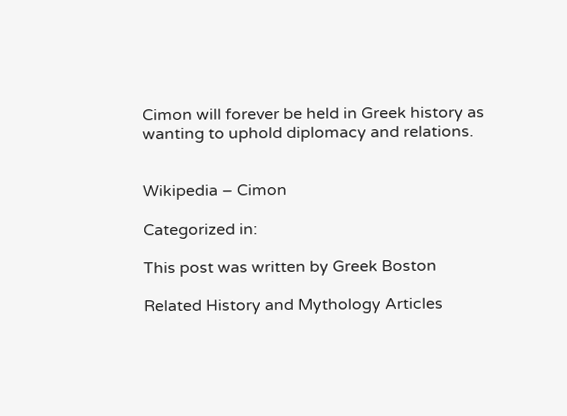Cimon will forever be held in Greek history as wanting to uphold diplomacy and relations.


Wikipedia – Cimon

Categorized in:

This post was written by Greek Boston

Related History and Mythology Articles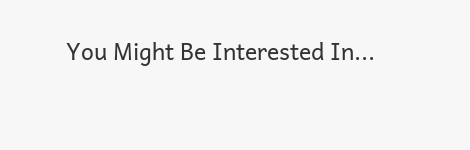You Might Be Interested In...